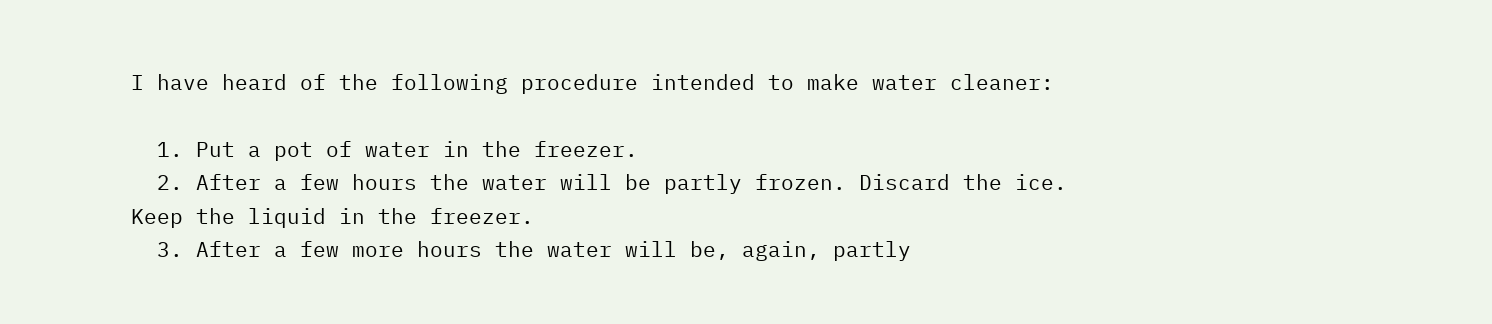I have heard of the following procedure intended to make water cleaner:

  1. Put a pot of water in the freezer.
  2. After a few hours the water will be partly frozen. Discard the ice. Keep the liquid in the freezer.
  3. After a few more hours the water will be, again, partly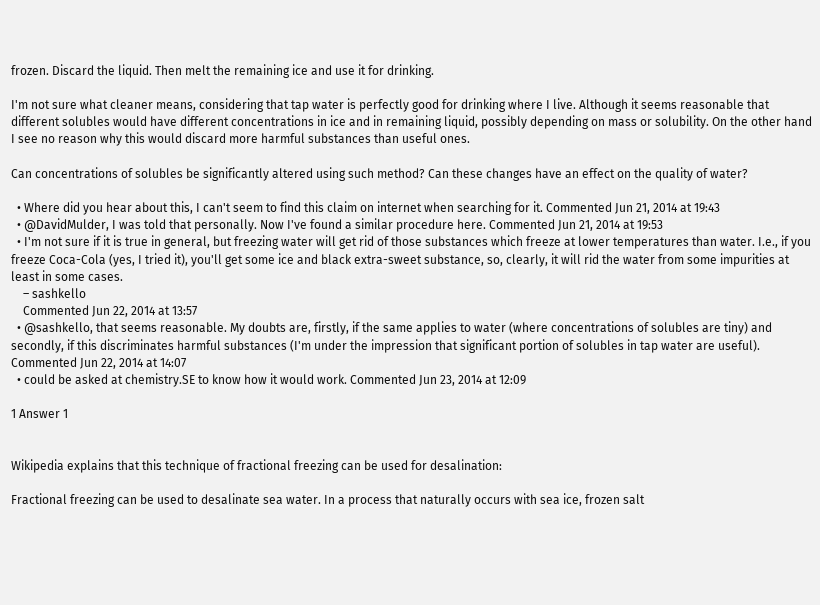frozen. Discard the liquid. Then melt the remaining ice and use it for drinking.

I'm not sure what cleaner means, considering that tap water is perfectly good for drinking where I live. Although it seems reasonable that different solubles would have different concentrations in ice and in remaining liquid, possibly depending on mass or solubility. On the other hand I see no reason why this would discard more harmful substances than useful ones.

Can concentrations of solubles be significantly altered using such method? Can these changes have an effect on the quality of water?

  • Where did you hear about this, I can't seem to find this claim on internet when searching for it. Commented Jun 21, 2014 at 19:43
  • @DavidMulder, I was told that personally. Now I've found a similar procedure here. Commented Jun 21, 2014 at 19:53
  • I'm not sure if it is true in general, but freezing water will get rid of those substances which freeze at lower temperatures than water. I.e., if you freeze Coca-Cola (yes, I tried it), you'll get some ice and black extra-sweet substance, so, clearly, it will rid the water from some impurities at least in some cases.
    – sashkello
    Commented Jun 22, 2014 at 13:57
  • @sashkello, that seems reasonable. My doubts are, firstly, if the same applies to water (where concentrations of solubles are tiny) and secondly, if this discriminates harmful substances (I'm under the impression that significant portion of solubles in tap water are useful). Commented Jun 22, 2014 at 14:07
  • could be asked at chemistry.SE to know how it would work. Commented Jun 23, 2014 at 12:09

1 Answer 1


Wikipedia explains that this technique of fractional freezing can be used for desalination:

Fractional freezing can be used to desalinate sea water. In a process that naturally occurs with sea ice, frozen salt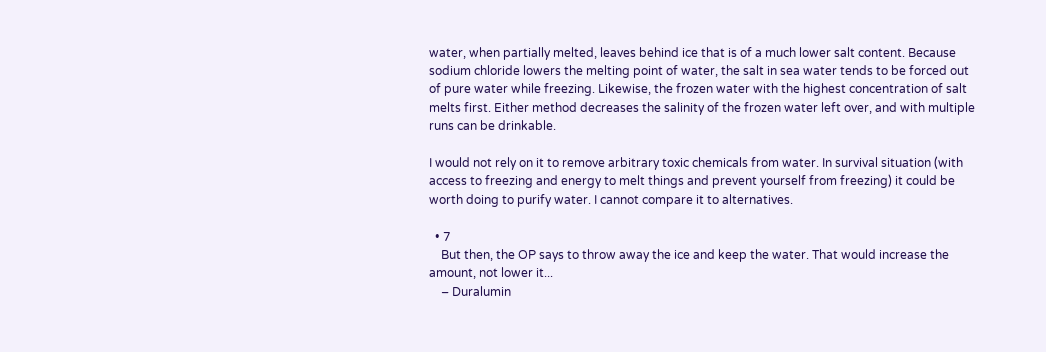water, when partially melted, leaves behind ice that is of a much lower salt content. Because sodium chloride lowers the melting point of water, the salt in sea water tends to be forced out of pure water while freezing. Likewise, the frozen water with the highest concentration of salt melts first. Either method decreases the salinity of the frozen water left over, and with multiple runs can be drinkable.

I would not rely on it to remove arbitrary toxic chemicals from water. In survival situation (with access to freezing and energy to melt things and prevent yourself from freezing) it could be worth doing to purify water. I cannot compare it to alternatives.

  • 7
    But then, the OP says to throw away the ice and keep the water. That would increase the amount, not lower it...
    – Duralumin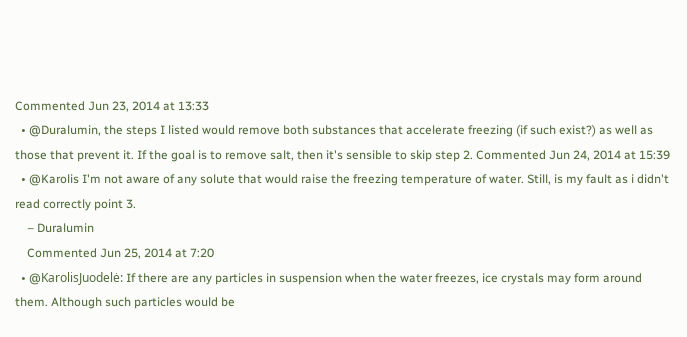Commented Jun 23, 2014 at 13:33
  • @Duralumin, the steps I listed would remove both substances that accelerate freezing (if such exist?) as well as those that prevent it. If the goal is to remove salt, then it's sensible to skip step 2. Commented Jun 24, 2014 at 15:39
  • @Karolis I'm not aware of any solute that would raise the freezing temperature of water. Still, is my fault as i didn't read correctly point 3.
    – Duralumin
    Commented Jun 25, 2014 at 7:20
  • @KarolisJuodelė: If there are any particles in suspension when the water freezes, ice crystals may form around them. Although such particles would be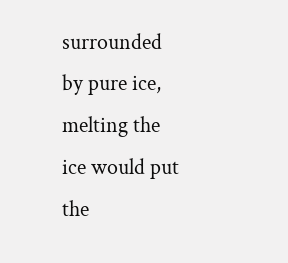surrounded by pure ice, melting the ice would put the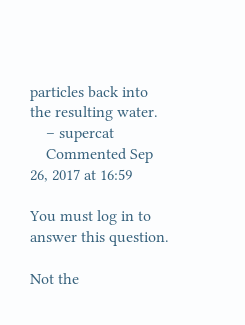particles back into the resulting water.
    – supercat
    Commented Sep 26, 2017 at 16:59

You must log in to answer this question.

Not the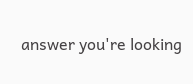answer you're looking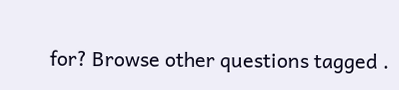for? Browse other questions tagged .